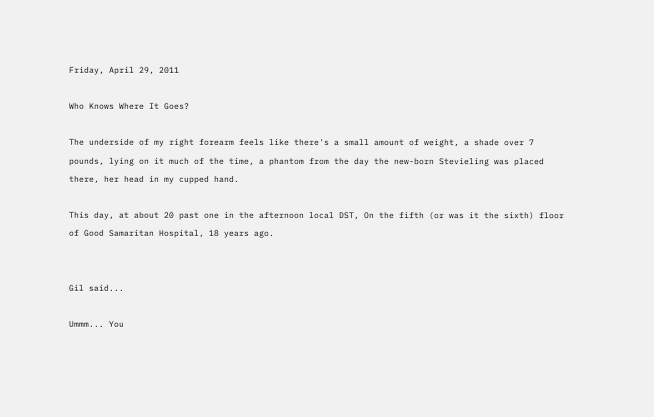Friday, April 29, 2011

Who Knows Where It Goes?

The underside of my right forearm feels like there's a small amount of weight, a shade over 7 pounds, lying on it much of the time, a phantom from the day the new-born Stevieling was placed there, her head in my cupped hand.

This day, at about 20 past one in the afternoon local DST, On the fifth (or was it the sixth) floor of Good Samaritan Hospital, 18 years ago.


Gil said...

Ummm... You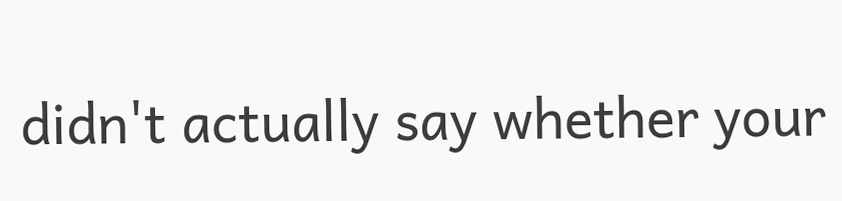didn't actually say whether your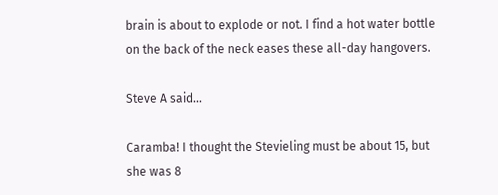brain is about to explode or not. I find a hot water bottle on the back of the neck eases these all-day hangovers.

Steve A said...

Caramba! I thought the Stevieling must be about 15, but she was 8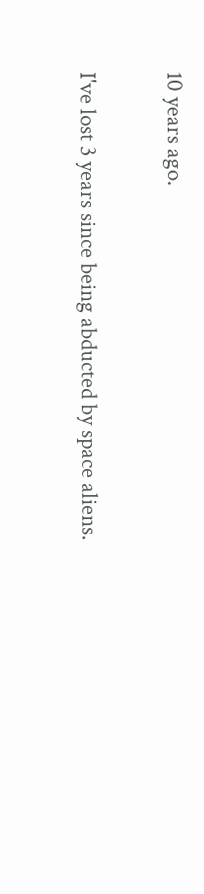10 years ago.

I've lost 3 years since being abducted by space aliens.